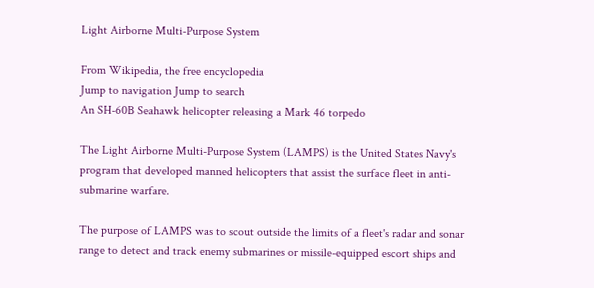Light Airborne Multi-Purpose System

From Wikipedia, the free encyclopedia
Jump to navigation Jump to search
An SH-60B Seahawk helicopter releasing a Mark 46 torpedo

The Light Airborne Multi-Purpose System (LAMPS) is the United States Navy's program that developed manned helicopters that assist the surface fleet in anti-submarine warfare.

The purpose of LAMPS was to scout outside the limits of a fleet's radar and sonar range to detect and track enemy submarines or missile-equipped escort ships and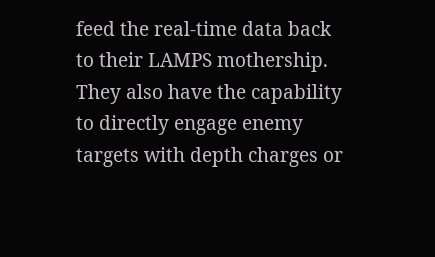feed the real-time data back to their LAMPS mothership. They also have the capability to directly engage enemy targets with depth charges or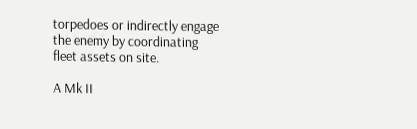torpedoes or indirectly engage the enemy by coordinating fleet assets on site.

A Mk II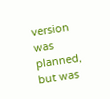version was planned, but was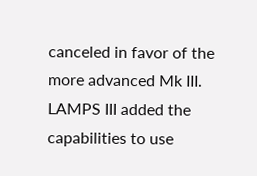canceled in favor of the more advanced Mk III. LAMPS III added the capabilities to use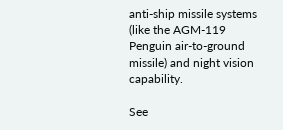anti-ship missile systems (like the AGM-119 Penguin air-to-ground missile) and night vision capability.

See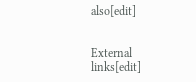also[edit]


External links[edit]